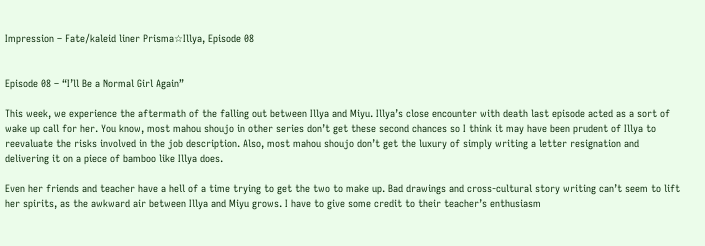Impression – Fate/kaleid liner Prisma☆Illya, Episode 08


Episode 08 – “I’ll Be a Normal Girl Again”

This week, we experience the aftermath of the falling out between Illya and Miyu. Illya’s close encounter with death last episode acted as a sort of wake up call for her. You know, most mahou shoujo in other series don’t get these second chances so I think it may have been prudent of Illya to reevaluate the risks involved in the job description. Also, most mahou shoujo don’t get the luxury of simply writing a letter resignation and delivering it on a piece of bamboo like Illya does.

Even her friends and teacher have a hell of a time trying to get the two to make up. Bad drawings and cross-cultural story writing can’t seem to lift her spirits, as the awkward air between Illya and Miyu grows. I have to give some credit to their teacher’s enthusiasm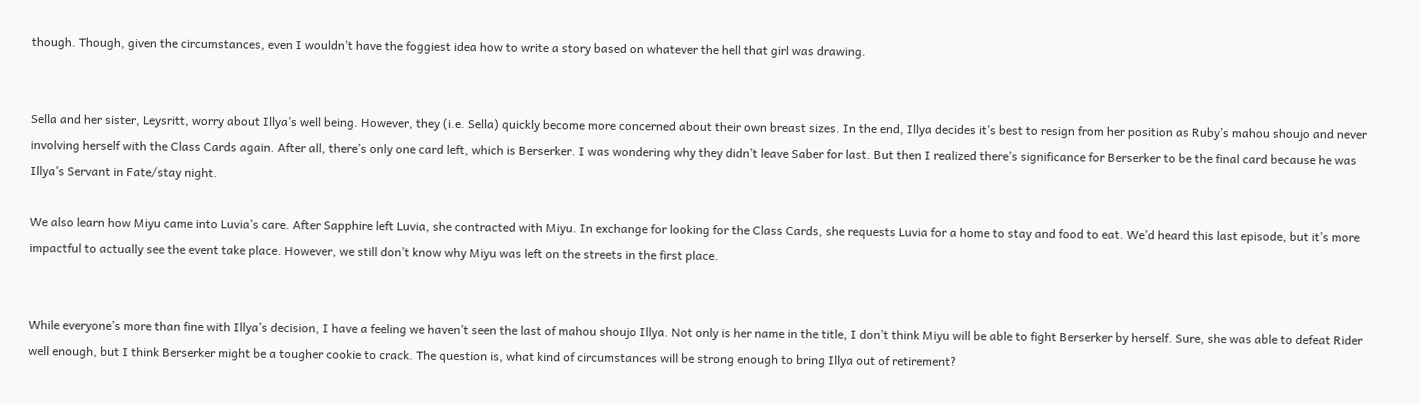though. Though, given the circumstances, even I wouldn’t have the foggiest idea how to write a story based on whatever the hell that girl was drawing.


Sella and her sister, Leysritt, worry about Illya’s well being. However, they (i.e. Sella) quickly become more concerned about their own breast sizes. In the end, Illya decides it’s best to resign from her position as Ruby’s mahou shoujo and never involving herself with the Class Cards again. After all, there’s only one card left, which is Berserker. I was wondering why they didn’t leave Saber for last. But then I realized there’s significance for Berserker to be the final card because he was Illya’s Servant in Fate/stay night.

We also learn how Miyu came into Luvia’s care. After Sapphire left Luvia, she contracted with Miyu. In exchange for looking for the Class Cards, she requests Luvia for a home to stay and food to eat. We’d heard this last episode, but it’s more impactful to actually see the event take place. However, we still don’t know why Miyu was left on the streets in the first place.


While everyone’s more than fine with Illya’s decision, I have a feeling we haven’t seen the last of mahou shoujo Illya. Not only is her name in the title, I don’t think Miyu will be able to fight Berserker by herself. Sure, she was able to defeat Rider well enough, but I think Berserker might be a tougher cookie to crack. The question is, what kind of circumstances will be strong enough to bring Illya out of retirement?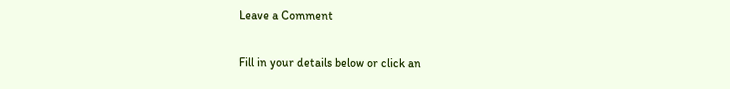Leave a Comment

Fill in your details below or click an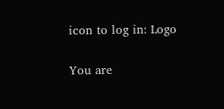icon to log in: Logo

You are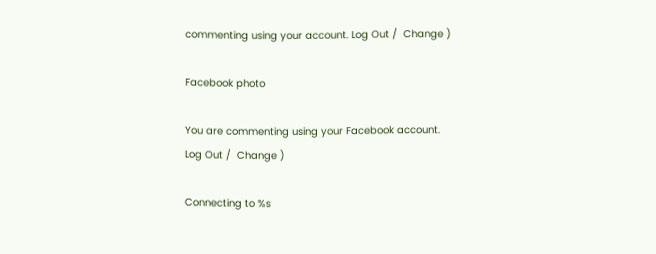commenting using your account. Log Out /  Change )

Facebook photo

You are commenting using your Facebook account. Log Out /  Change )

Connecting to %s